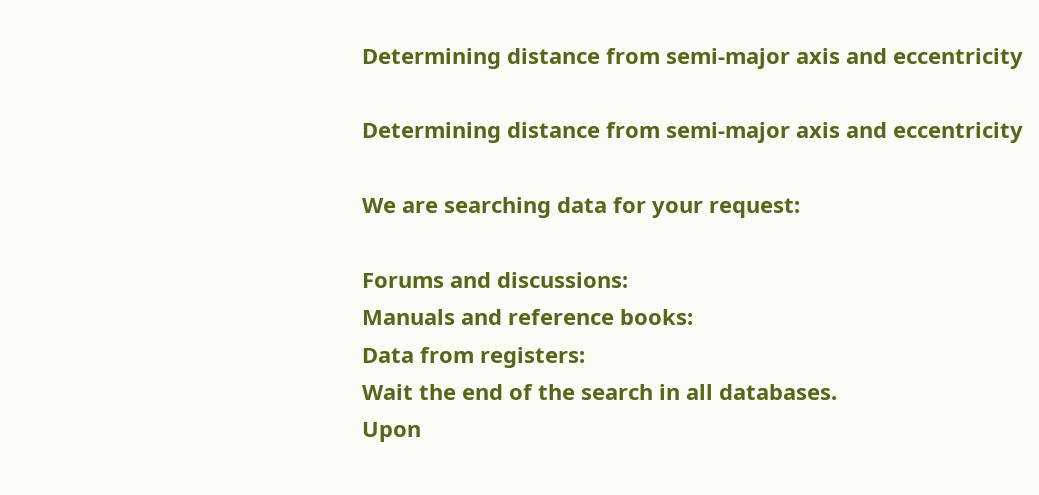Determining distance from semi-major axis and eccentricity

Determining distance from semi-major axis and eccentricity

We are searching data for your request:

Forums and discussions:
Manuals and reference books:
Data from registers:
Wait the end of the search in all databases.
Upon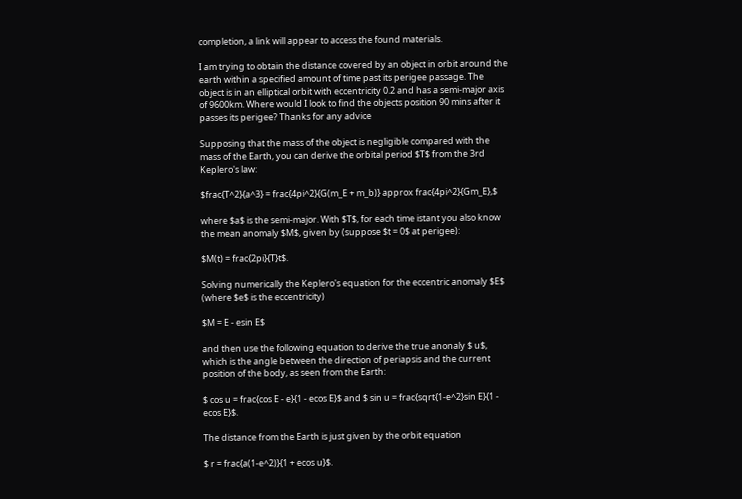completion, a link will appear to access the found materials.

I am trying to obtain the distance covered by an object in orbit around the earth within a specified amount of time past its perigee passage. The object is in an elliptical orbit with eccentricity 0.2 and has a semi-major axis of 9600km. Where would I look to find the objects position 90 mins after it passes its perigee? Thanks for any advice

Supposing that the mass of the object is negligible compared with the mass of the Earth, you can derive the orbital period $T$ from the 3rd Keplero's law:

$frac{T^2}{a^3} = frac{4pi^2}{G(m_E + m_b)} approx frac{4pi^2}{Gm_E},$

where $a$ is the semi-major. With $T$, for each time istant you also know the mean anomaly $M$, given by (suppose $t = 0$ at perigee):

$M(t) = frac{2pi}{T}t$.

Solving numerically the Keplero's equation for the eccentric anomaly $E$ (where $e$ is the eccentricity)

$M = E - esin E$

and then use the following equation to derive the true anonaly $ u$, which is the angle between the direction of periapsis and the current position of the body, as seen from the Earth:

$ cos u = frac{cos E - e}{1 - ecos E}$ and $ sin u = frac{sqrt{1-e^2}sin E}{1 - ecos E}$.

The distance from the Earth is just given by the orbit equation

$ r = frac{a(1-e^2)}{1 + ecos u}$.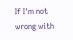If I'm not wrong with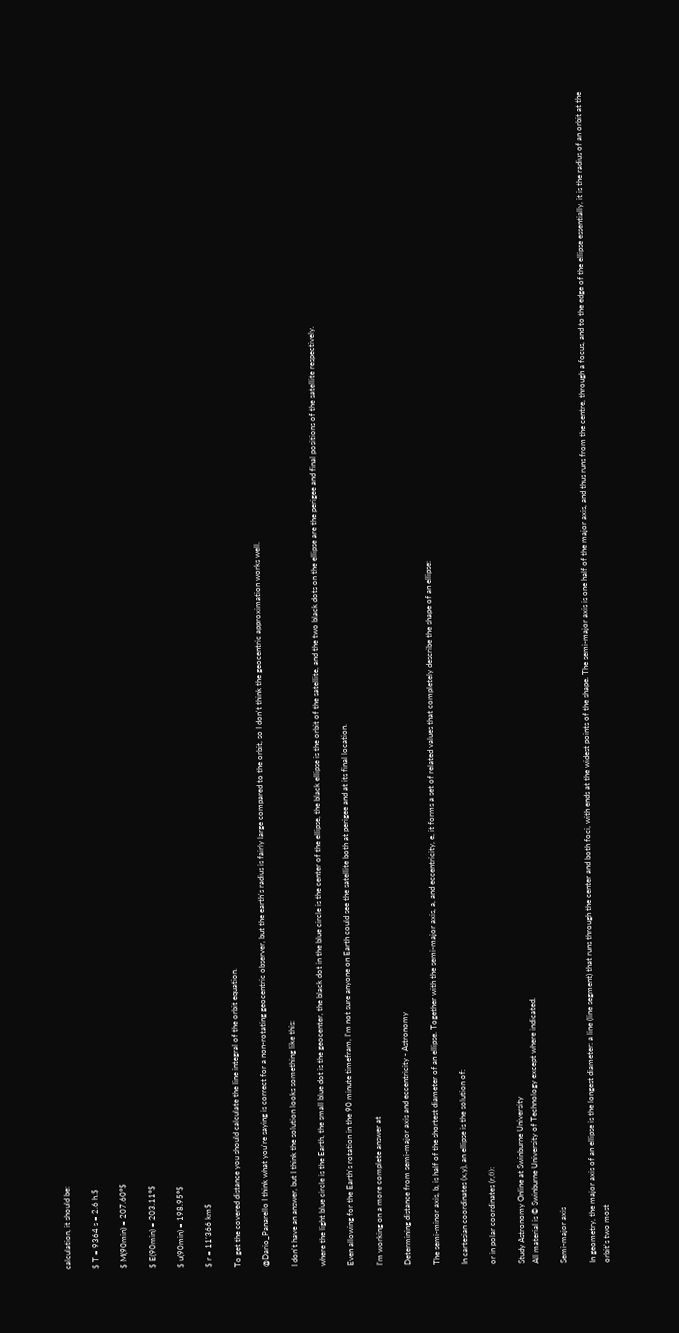calculation, it should be:

$ T = 9364 s = 2.6 h.$

$ M(90min) = 207.60°$

$ E(90min) = 203.11°$

$ u(90min) = 198.95°$

$ r = 11'366 km$

To get the covered distance you should calculate the line integral of the orbit equation.

@Dario_Panarello I think what you're saying is correct for a non-rotating geocentric observer, but the earth's radius is fairly large compared to the orbit, so I don't think the geocentric approximation works well.

I don't have an answer, but I think the solution looks something like this:

where the light blue circle is the Earth, the small blue dot is the geocenter, the black dot in the blue circle is the center of the ellipse, the black ellipse is the orbit of the satellite, and the two black dots on the ellipse are the perigee and final positions of the satellite respectively.

Even allowing for the Earth's rotation in the 90 minute timefram, I'm not sure anyone on Earth could see the satellite both at perigee and at its final location.

I'm working on a more complete answer at

Determining distance from semi-major axis and eccentricity - Astronomy

The semi-minor axis, b, is half of the shortest diameter of an ellipse. Together with the semi-major axis, a, and eccentricity, e, it forms a set of related values that completely describe the shape of an ellipse:

In cartesian coordinates (x,y), an ellipse is the solution of:

or in polar coordinates (r,θ):

Study Astronomy Online at Swinburne University
All material is © Swinburne University of Technology except where indicated.

Semi-major axis

In geometry, the major axis of an ellipse is the longest diameter: a line (line segment) that runs through the center and both foci, with ends at the widest points of the shape. The semi-major axis is one half of the major axis, and thus runs from the centre, through a focus, and to the edge of the ellipse essentially, it is the radius of an orbit at the orbit's two most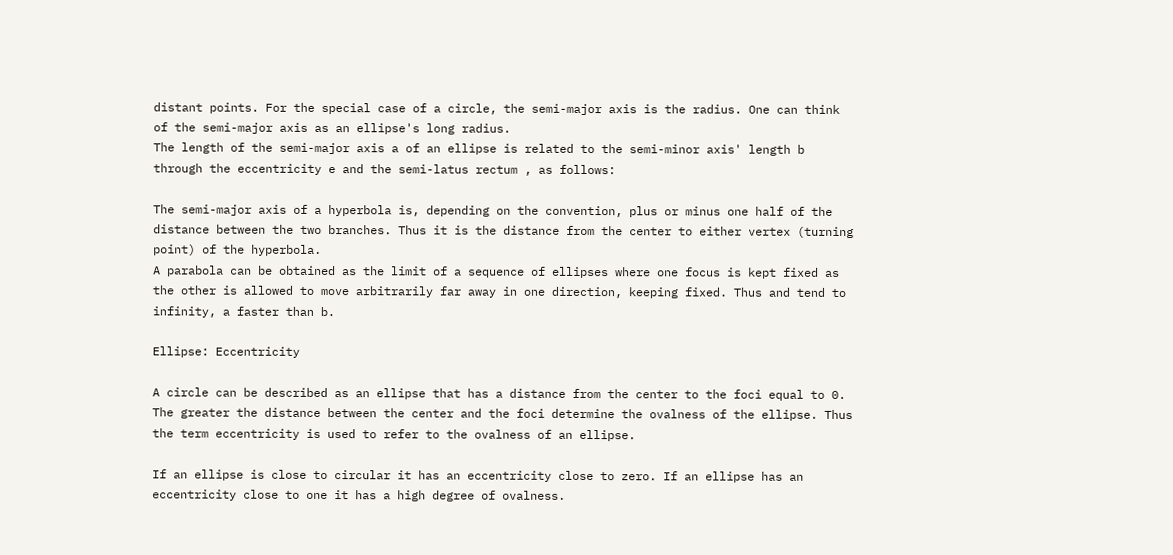distant points. For the special case of a circle, the semi-major axis is the radius. One can think of the semi-major axis as an ellipse's long radius.
The length of the semi-major axis a of an ellipse is related to the semi-minor axis' length b through the eccentricity e and the semi-latus rectum , as follows:

The semi-major axis of a hyperbola is, depending on the convention, plus or minus one half of the distance between the two branches. Thus it is the distance from the center to either vertex (turning point) of the hyperbola.
A parabola can be obtained as the limit of a sequence of ellipses where one focus is kept fixed as the other is allowed to move arbitrarily far away in one direction, keeping fixed. Thus and tend to infinity, a faster than b.

Ellipse: Eccentricity

A circle can be described as an ellipse that has a distance from the center to the foci equal to 0. The greater the distance between the center and the foci determine the ovalness of the ellipse. Thus the term eccentricity is used to refer to the ovalness of an ellipse.

If an ellipse is close to circular it has an eccentricity close to zero. If an ellipse has an eccentricity close to one it has a high degree of ovalness.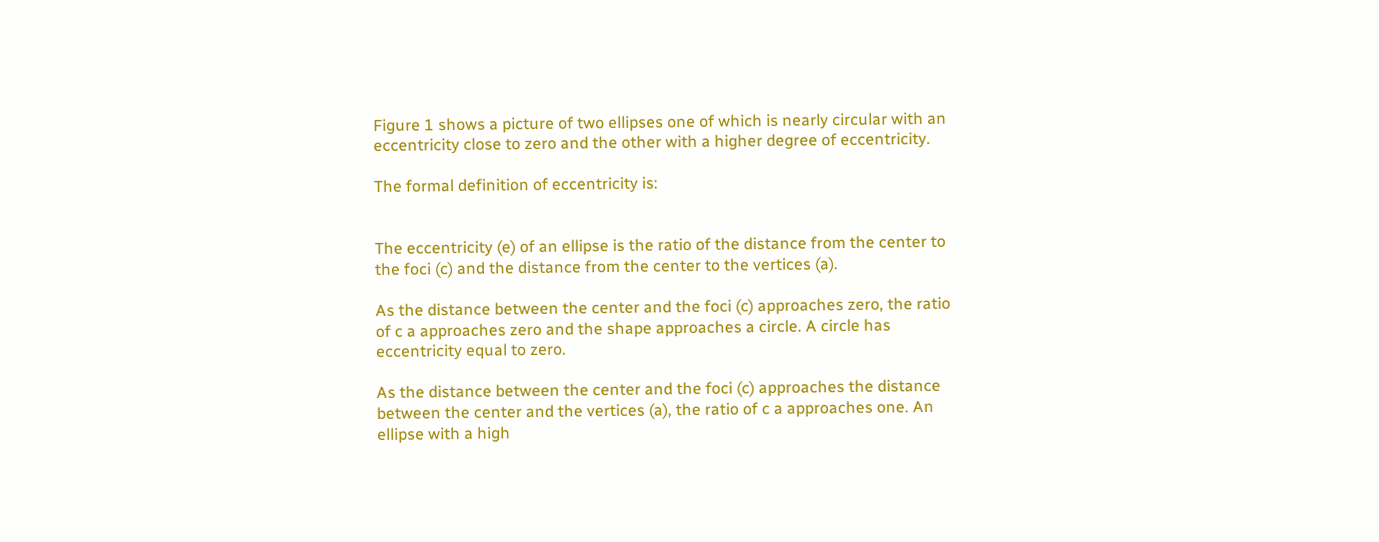Figure 1 shows a picture of two ellipses one of which is nearly circular with an eccentricity close to zero and the other with a higher degree of eccentricity.

The formal definition of eccentricity is:


The eccentricity (e) of an ellipse is the ratio of the distance from the center to the foci (c) and the distance from the center to the vertices (a).

As the distance between the center and the foci (c) approaches zero, the ratio of c a approaches zero and the shape approaches a circle. A circle has eccentricity equal to zero.

As the distance between the center and the foci (c) approaches the distance between the center and the vertices (a), the ratio of c a approaches one. An ellipse with a high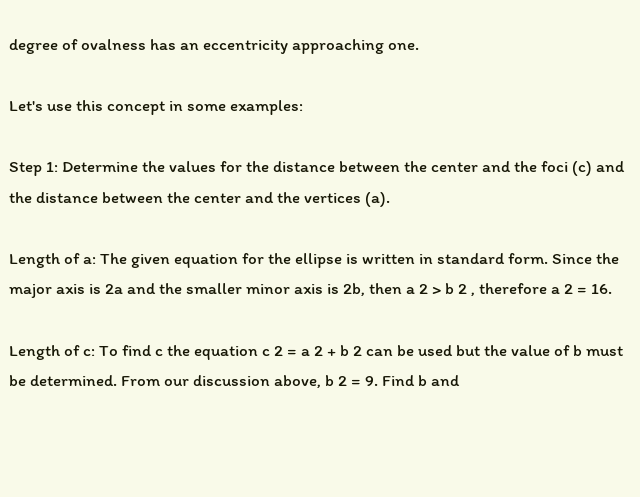degree of ovalness has an eccentricity approaching one.

Let's use this concept in some examples:

Step 1: Determine the values for the distance between the center and the foci (c) and the distance between the center and the vertices (a).

Length of a: The given equation for the ellipse is written in standard form. Since the major axis is 2a and the smaller minor axis is 2b, then a 2 > b 2 , therefore a 2 = 16.

Length of c: To find c the equation c 2 = a 2 + b 2 can be used but the value of b must be determined. From our discussion above, b 2 = 9. Find b and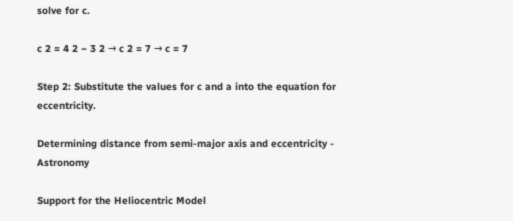solve for c.

c 2 = 4 2 − 3 2 → c 2 = 7 → c = 7

Step 2: Substitute the values for c and a into the equation for eccentricity.

Determining distance from semi-major axis and eccentricity - Astronomy

Support for the Heliocentric Model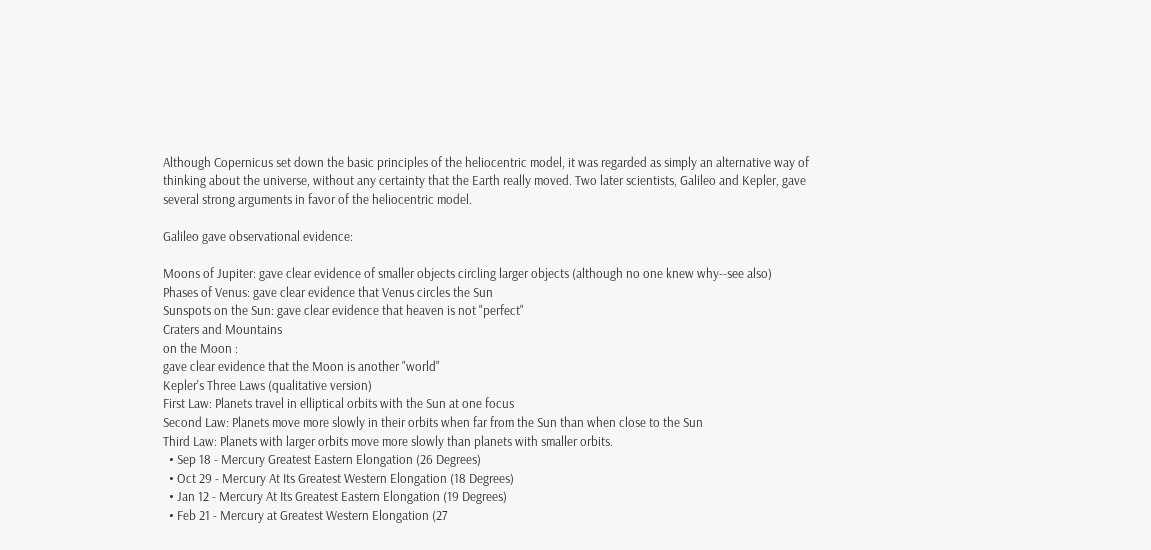Although Copernicus set down the basic principles of the heliocentric model, it was regarded as simply an alternative way of thinking about the universe, without any certainty that the Earth really moved. Two later scientists, Galileo and Kepler, gave several strong arguments in favor of the heliocentric model.

Galileo gave observational evidence:

Moons of Jupiter: gave clear evidence of smaller objects circling larger objects (although no one knew why--see also)
Phases of Venus: gave clear evidence that Venus circles the Sun
Sunspots on the Sun: gave clear evidence that heaven is not "perfect"
Craters and Mountains
on the Moon :
gave clear evidence that the Moon is another "world"
Kepler's Three Laws (qualitative version)
First Law: Planets travel in elliptical orbits with the Sun at one focus
Second Law: Planets move more slowly in their orbits when far from the Sun than when close to the Sun
Third Law: Planets with larger orbits move more slowly than planets with smaller orbits.
  • Sep 18 - Mercury Greatest Eastern Elongation (26 Degrees)
  • Oct 29 - Mercury At Its Greatest Western Elongation (18 Degrees)
  • Jan 12 - Mercury At Its Greatest Eastern Elongation (19 Degrees)
  • Feb 21 - Mercury at Greatest Western Elongation (27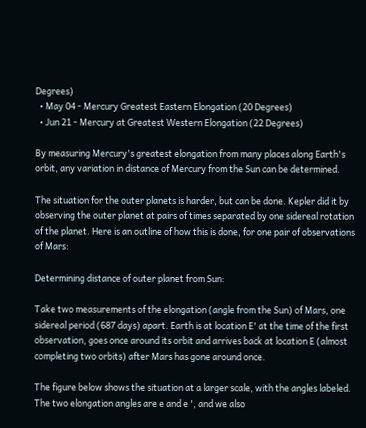Degrees)
  • May 04 - Mercury Greatest Eastern Elongation (20 Degrees)
  • Jun 21 - Mercury at Greatest Western Elongation (22 Degrees)

By measuring Mercury's greatest elongation from many places along Earth's orbit, any variation in distance of Mercury from the Sun can be determined.

The situation for the outer planets is harder, but can be done. Kepler did it by observing the outer planet at pairs of times separated by one sidereal rotation of the planet. Here is an outline of how this is done, for one pair of observations of Mars:

Determining distance of outer planet from Sun:

Take two measurements of the elongation (angle from the Sun) of Mars, one sidereal period (687 days) apart. Earth is at location E' at the time of the first observation, goes once around its orbit and arrives back at location E (almost completing two orbits) after Mars has gone around once.

The figure below shows the situation at a larger scale, with the angles labeled. The two elongation angles are e and e ', and we also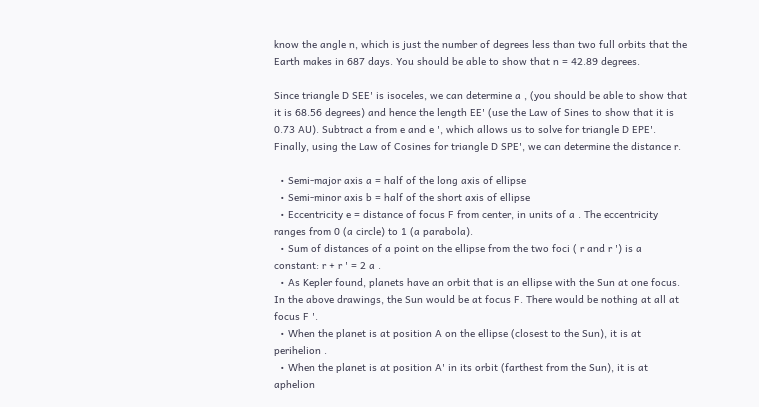know the angle n, which is just the number of degrees less than two full orbits that the Earth makes in 687 days. You should be able to show that n = 42.89 degrees.

Since triangle D SEE' is isoceles, we can determine a , (you should be able to show that it is 68.56 degrees) and hence the length EE' (use the Law of Sines to show that it is 0.73 AU). Subtract a from e and e ', which allows us to solve for triangle D EPE'. Finally, using the Law of Cosines for triangle D SPE', we can determine the distance r.

  • Semi-major axis a = half of the long axis of ellipse
  • Semi-minor axis b = half of the short axis of ellipse
  • Eccentricity e = distance of focus F from center, in units of a . The eccentricity ranges from 0 (a circle) to 1 (a parabola).
  • Sum of distances of a point on the ellipse from the two foci ( r and r ') is a constant: r + r ' = 2 a .
  • As Kepler found, planets have an orbit that is an ellipse with the Sun at one focus. In the above drawings, the Sun would be at focus F. There would be nothing at all at focus F '.
  • When the planet is at position A on the ellipse (closest to the Sun), it is at perihelion .
  • When the planet is at position A' in its orbit (farthest from the Sun), it is at aphelion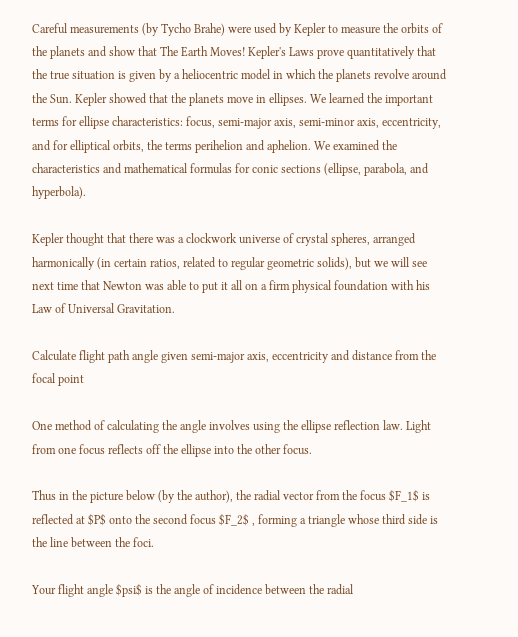Careful measurements (by Tycho Brahe) were used by Kepler to measure the orbits of the planets and show that The Earth Moves! Kepler's Laws prove quantitatively that the true situation is given by a heliocentric model in which the planets revolve around the Sun. Kepler showed that the planets move in ellipses. We learned the important terms for ellipse characteristics: focus, semi-major axis, semi-minor axis, eccentricity, and for elliptical orbits, the terms perihelion and aphelion. We examined the characteristics and mathematical formulas for conic sections (ellipse, parabola, and hyperbola).

Kepler thought that there was a clockwork universe of crystal spheres, arranged harmonically (in certain ratios, related to regular geometric solids), but we will see next time that Newton was able to put it all on a firm physical foundation with his Law of Universal Gravitation.

Calculate flight path angle given semi-major axis, eccentricity and distance from the focal point

One method of calculating the angle involves using the ellipse reflection law. Light from one focus reflects off the ellipse into the other focus.

Thus in the picture below (by the author), the radial vector from the focus $F_1$ is reflected at $P$ onto the second focus $F_2$ , forming a triangle whose third side is the line between the foci.

Your flight angle $psi$ is the angle of incidence between the radial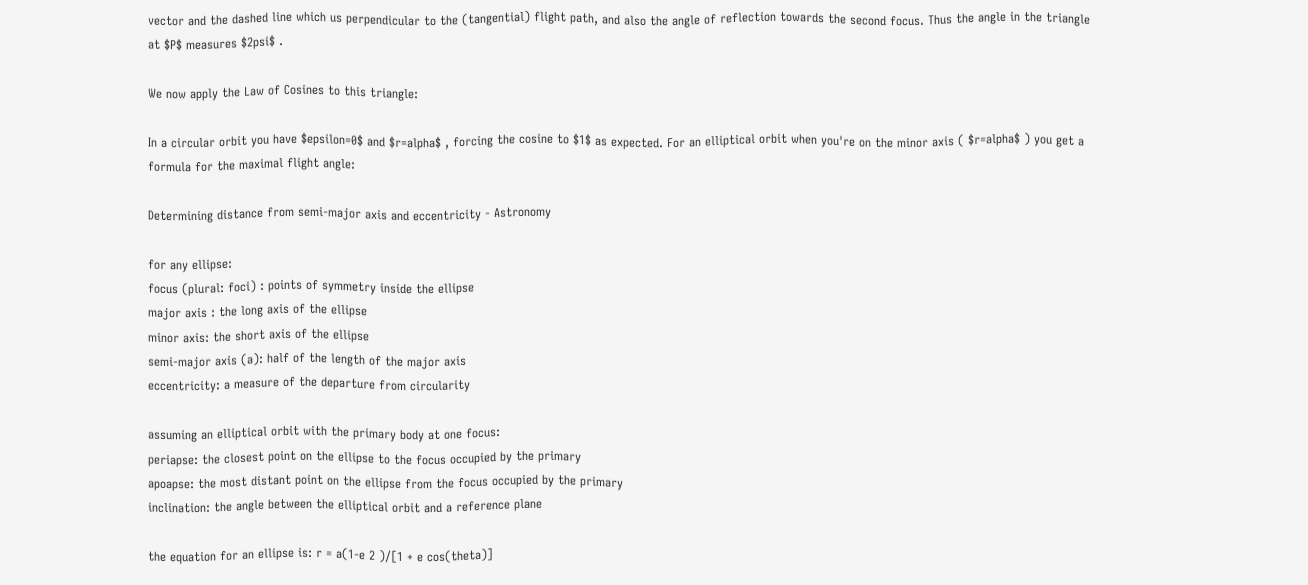vector and the dashed line which us perpendicular to the (tangential) flight path, and also the angle of reflection towards the second focus. Thus the angle in the triangle at $P$ measures $2psi$ .

We now apply the Law of Cosines to this triangle:

In a circular orbit you have $epsilon=0$ and $r=alpha$ , forcing the cosine to $1$ as expected. For an elliptical orbit when you're on the minor axis ( $r=alpha$ ) you get a formula for the maximal flight angle:

Determining distance from semi-major axis and eccentricity - Astronomy

for any ellipse:
focus (plural: foci) : points of symmetry inside the ellipse
major axis : the long axis of the ellipse
minor axis: the short axis of the ellipse
semi-major axis (a): half of the length of the major axis
eccentricity: a measure of the departure from circularity

assuming an elliptical orbit with the primary body at one focus:
periapse: the closest point on the ellipse to the focus occupied by the primary
apoapse: the most distant point on the ellipse from the focus occupied by the primary
inclination: the angle between the elliptical orbit and a reference plane

the equation for an ellipse is: r = a(1-e 2 )/[1 + e cos(theta)]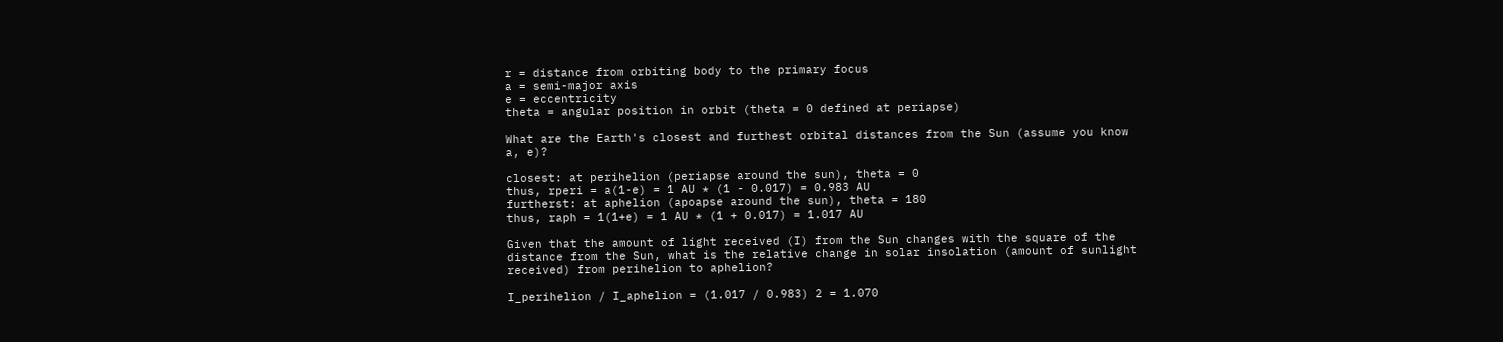r = distance from orbiting body to the primary focus
a = semi-major axis
e = eccentricity
theta = angular position in orbit (theta = 0 defined at periapse)

What are the Earth's closest and furthest orbital distances from the Sun (assume you know a, e)?

closest: at perihelion (periapse around the sun), theta = 0
thus, rperi = a(1-e) = 1 AU * (1 - 0.017) = 0.983 AU
furtherst: at aphelion (apoapse around the sun), theta = 180
thus, raph = 1(1+e) = 1 AU * (1 + 0.017) = 1.017 AU

Given that the amount of light received (I) from the Sun changes with the square of the distance from the Sun, what is the relative change in solar insolation (amount of sunlight received) from perihelion to aphelion?

I_perihelion / I_aphelion = (1.017 / 0.983) 2 = 1.070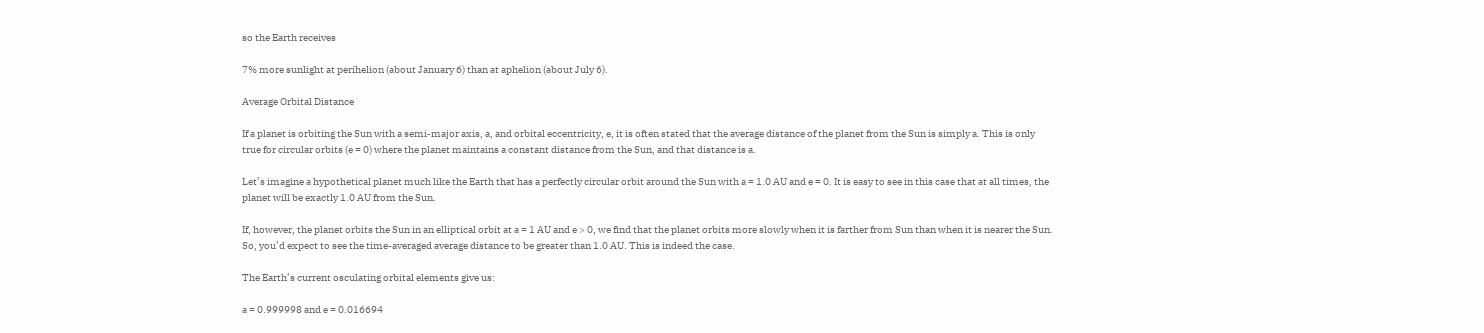so the Earth receives

7% more sunlight at perihelion (about January 6) than at aphelion (about July 6).

Average Orbital Distance

If a planet is orbiting the Sun with a semi-major axis, a, and orbital eccentricity, e, it is often stated that the average distance of the planet from the Sun is simply a. This is only true for circular orbits (e = 0) where the planet maintains a constant distance from the Sun, and that distance is a.

Let’s imagine a hypothetical planet much like the Earth that has a perfectly circular orbit around the Sun with a = 1.0 AU and e = 0. It is easy to see in this case that at all times, the planet will be exactly 1.0 AU from the Sun.

If, however, the planet orbits the Sun in an elliptical orbit at a = 1 AU and e > 0, we find that the planet orbits more slowly when it is farther from Sun than when it is nearer the Sun. So, you’d expect to see the time-averaged average distance to be greater than 1.0 AU. This is indeed the case.

The Earth’s current osculating orbital elements give us:

a = 0.999998 and e = 0.016694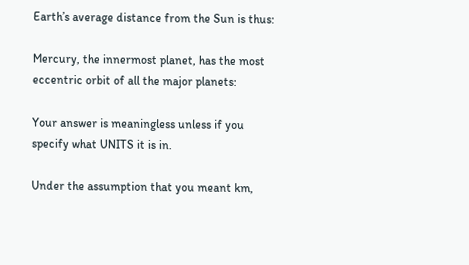Earth’s average distance from the Sun is thus:

Mercury, the innermost planet, has the most eccentric orbit of all the major planets:

Your answer is meaningless unless if you specify what UNITS it is in.

Under the assumption that you meant km,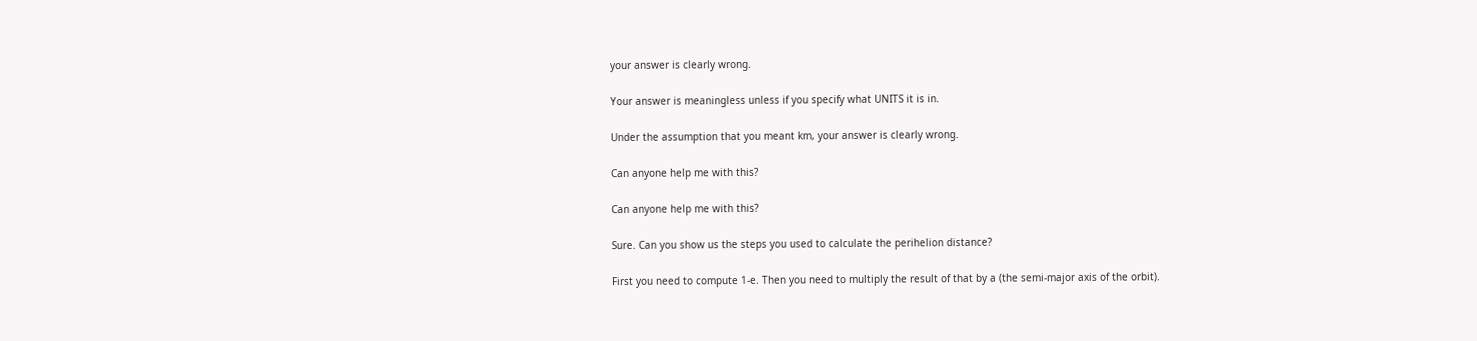your answer is clearly wrong.

Your answer is meaningless unless if you specify what UNITS it is in.

Under the assumption that you meant km, your answer is clearly wrong.

Can anyone help me with this?

Can anyone help me with this?

Sure. Can you show us the steps you used to calculate the perihelion distance?

First you need to compute 1-e. Then you need to multiply the result of that by a (the semi-major axis of the orbit).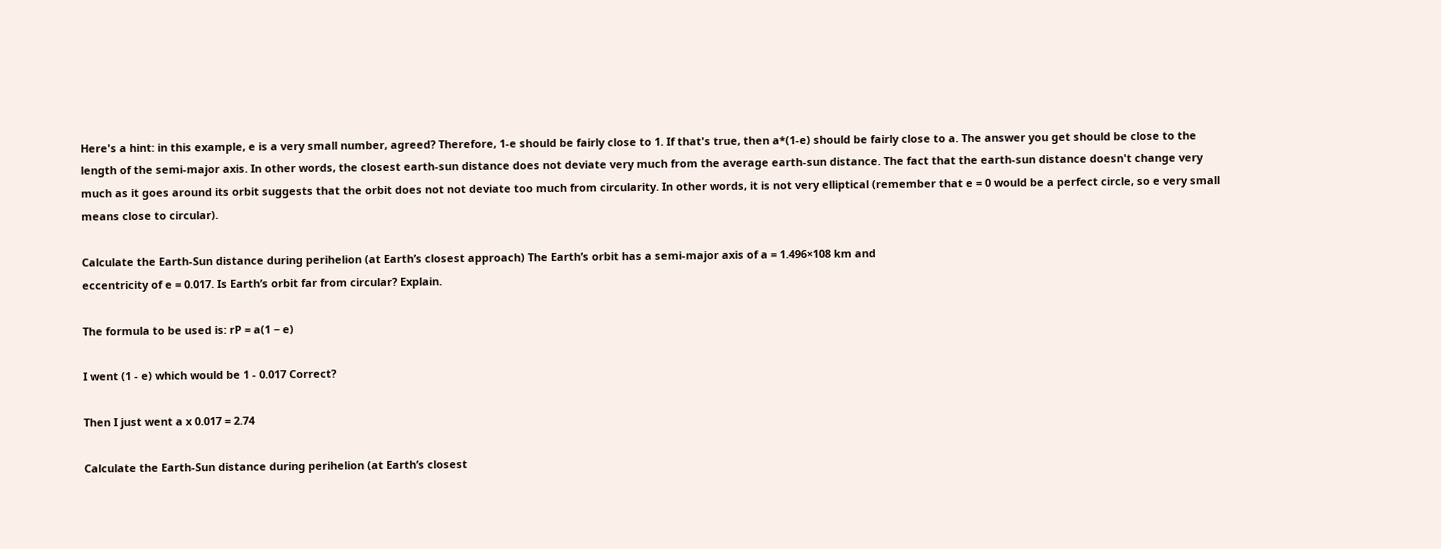Here's a hint: in this example, e is a very small number, agreed? Therefore, 1-e should be fairly close to 1. If that's true, then a*(1-e) should be fairly close to a. The answer you get should be close to the length of the semi-major axis. In other words, the closest earth-sun distance does not deviate very much from the average earth-sun distance. The fact that the earth-sun distance doesn't change very much as it goes around its orbit suggests that the orbit does not not deviate too much from circularity. In other words, it is not very elliptical (remember that e = 0 would be a perfect circle, so e very small means close to circular).

Calculate the Earth-Sun distance during perihelion (at Earth’s closest approach) The Earth’s orbit has a semi-major axis of a = 1.496×108 km and
eccentricity of e = 0.017. Is Earth’s orbit far from circular? Explain.

The formula to be used is: rP = a(1 − e)

I went (1 - e) which would be 1 - 0.017 Correct?

Then I just went a x 0.017 = 2.74

Calculate the Earth-Sun distance during perihelion (at Earth’s closest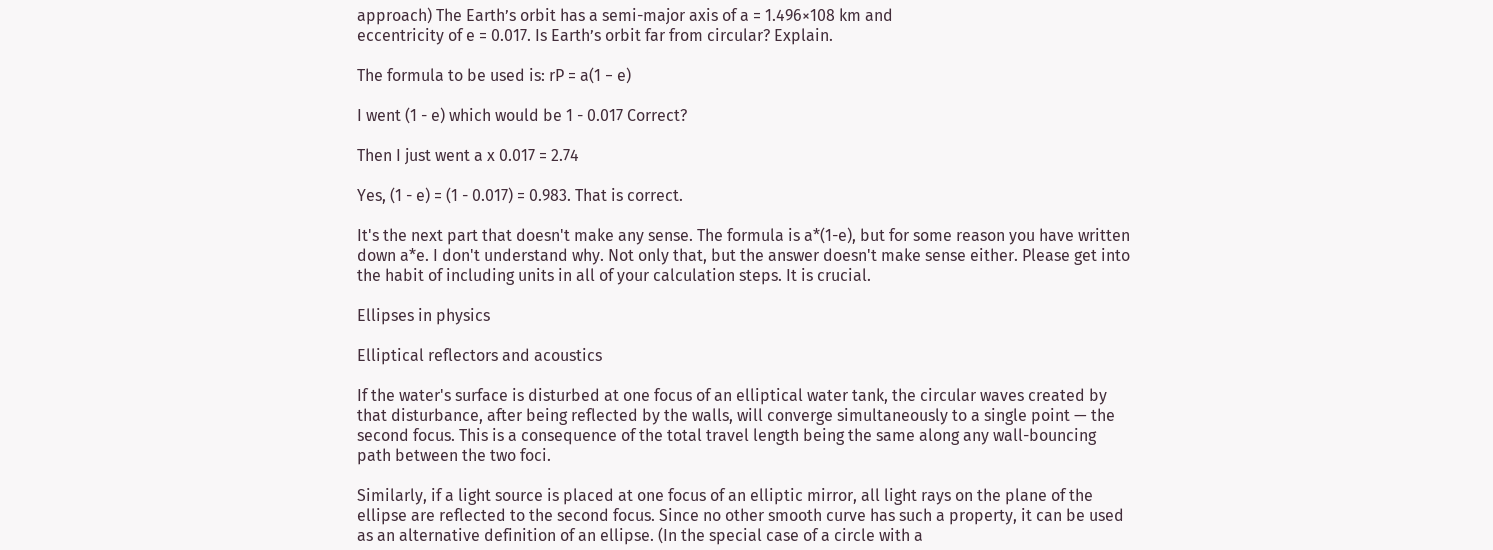approach) The Earth’s orbit has a semi-major axis of a = 1.496×108 km and
eccentricity of e = 0.017. Is Earth’s orbit far from circular? Explain.

The formula to be used is: rP = a(1 − e)

I went (1 - e) which would be 1 - 0.017 Correct?

Then I just went a x 0.017 = 2.74

Yes, (1 - e) = (1 - 0.017) = 0.983. That is correct.

It's the next part that doesn't make any sense. The formula is a*(1-e), but for some reason you have written down a*e. I don't understand why. Not only that, but the answer doesn't make sense either. Please get into the habit of including units in all of your calculation steps. It is crucial.

Ellipses in physics

Elliptical reflectors and acoustics

If the water's surface is disturbed at one focus of an elliptical water tank, the circular waves created by that disturbance, after being reflected by the walls, will converge simultaneously to a single point — the second focus. This is a consequence of the total travel length being the same along any wall-bouncing path between the two foci.

Similarly, if a light source is placed at one focus of an elliptic mirror, all light rays on the plane of the ellipse are reflected to the second focus. Since no other smooth curve has such a property, it can be used as an alternative definition of an ellipse. (In the special case of a circle with a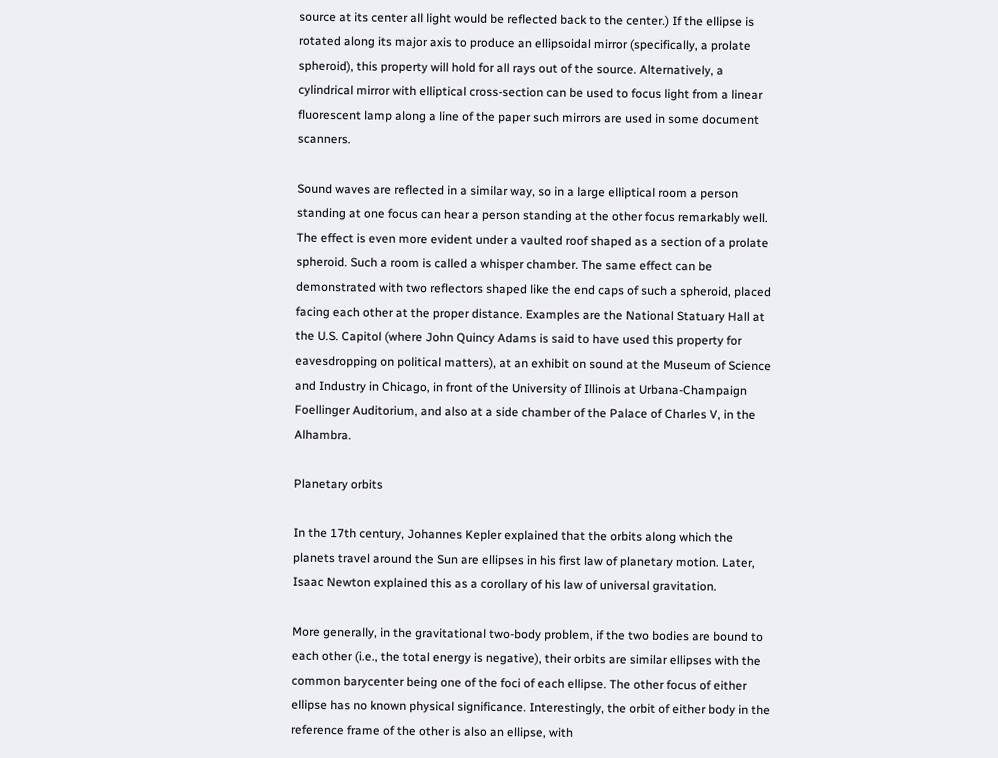source at its center all light would be reflected back to the center.) If the ellipse is rotated along its major axis to produce an ellipsoidal mirror (specifically, a prolate spheroid), this property will hold for all rays out of the source. Alternatively, a cylindrical mirror with elliptical cross-section can be used to focus light from a linear fluorescent lamp along a line of the paper such mirrors are used in some document scanners.

Sound waves are reflected in a similar way, so in a large elliptical room a person standing at one focus can hear a person standing at the other focus remarkably well. The effect is even more evident under a vaulted roof shaped as a section of a prolate spheroid. Such a room is called a whisper chamber. The same effect can be demonstrated with two reflectors shaped like the end caps of such a spheroid, placed facing each other at the proper distance. Examples are the National Statuary Hall at the U.S. Capitol (where John Quincy Adams is said to have used this property for eavesdropping on political matters), at an exhibit on sound at the Museum of Science and Industry in Chicago, in front of the University of Illinois at Urbana-Champaign Foellinger Auditorium, and also at a side chamber of the Palace of Charles V, in the Alhambra.

Planetary orbits

In the 17th century, Johannes Kepler explained that the orbits along which the planets travel around the Sun are ellipses in his first law of planetary motion. Later, Isaac Newton explained this as a corollary of his law of universal gravitation.

More generally, in the gravitational two-body problem, if the two bodies are bound to each other (i.e., the total energy is negative), their orbits are similar ellipses with the common barycenter being one of the foci of each ellipse. The other focus of either ellipse has no known physical significance. Interestingly, the orbit of either body in the reference frame of the other is also an ellipse, with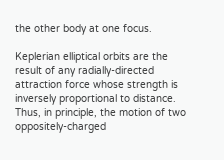the other body at one focus.

Keplerian elliptical orbits are the result of any radially-directed attraction force whose strength is inversely proportional to distance. Thus, in principle, the motion of two oppositely-charged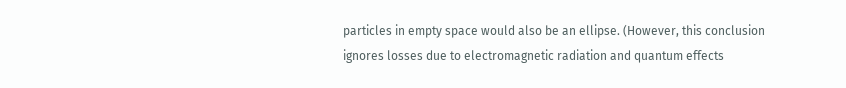particles in empty space would also be an ellipse. (However, this conclusion ignores losses due to electromagnetic radiation and quantum effects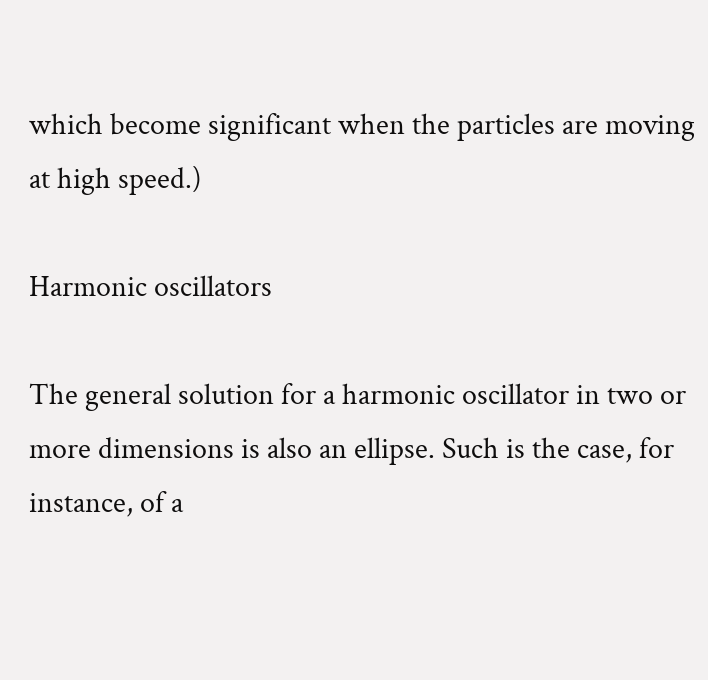which become significant when the particles are moving at high speed.)

Harmonic oscillators

The general solution for a harmonic oscillator in two or more dimensions is also an ellipse. Such is the case, for instance, of a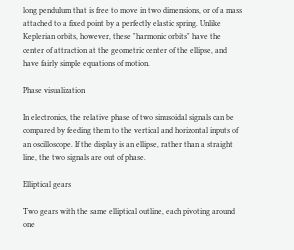long pendulum that is free to move in two dimensions, or of a mass attached to a fixed point by a perfectly elastic spring. Unlike Keplerian orbits, however, these "harmonic orbits" have the center of attraction at the geometric center of the ellipse, and have fairly simple equations of motion.

Phase visualization

In electronics, the relative phase of two sinusoidal signals can be compared by feeding them to the vertical and horizontal inputs of an oscilloscope. If the display is an ellipse, rather than a straight line, the two signals are out of phase.

Elliptical gears

Two gears with the same elliptical outline, each pivoting around one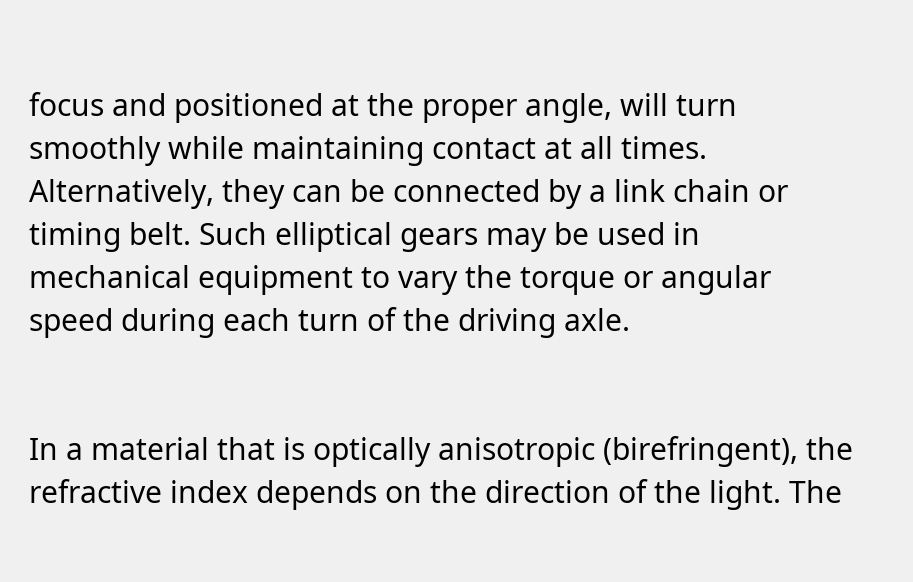focus and positioned at the proper angle, will turn smoothly while maintaining contact at all times. Alternatively, they can be connected by a link chain or timing belt. Such elliptical gears may be used in mechanical equipment to vary the torque or angular speed during each turn of the driving axle.


In a material that is optically anisotropic (birefringent), the refractive index depends on the direction of the light. The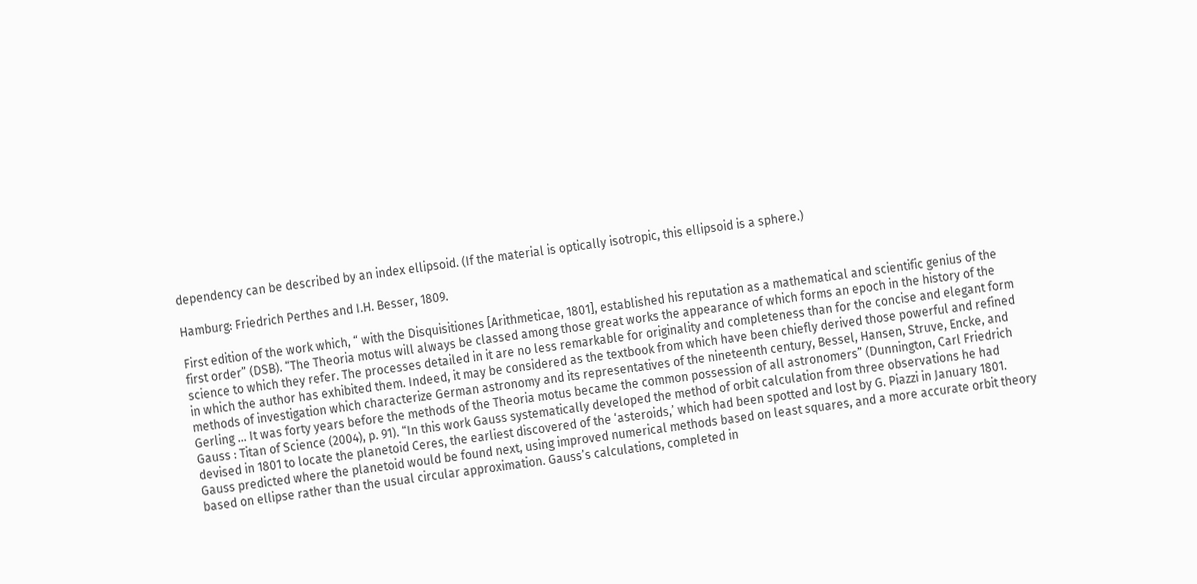dependency can be described by an index ellipsoid. (If the material is optically isotropic, this ellipsoid is a sphere.)

Hamburg: Friedrich Perthes and I.H. Besser, 1809.

First edition of the work which, “ with the Disquisitiones [Arithmeticae, 1801], established his reputation as a mathematical and scientific genius of the first order” (DSB). “The Theoria motus will always be classed among those great works the appearance of which forms an epoch in the history of the science to which they refer. The processes detailed in it are no less remarkable for originality and completeness than for the concise and elegant form in which the author has exhibited them. Indeed, it may be considered as the textbook from which have been chiefly derived those powerful and refined methods of investigation which characterize German astronomy and its representatives of the nineteenth century, Bessel, Hansen, Struve, Encke, and Gerling … It was forty years before the methods of the Theoria motus became the common possession of all astronomers” (Dunnington, Carl Friedrich Gauss : Titan of Science (2004), p. 91). “In this work Gauss systematically developed the method of orbit calculation from three observations he had devised in 1801 to locate the planetoid Ceres, the earliest discovered of the ‘asteroids,’ which had been spotted and lost by G. Piazzi in January 1801. Gauss predicted where the planetoid would be found next, using improved numerical methods based on least squares, and a more accurate orbit theory based on ellipse rather than the usual circular approximation. Gauss’s calculations, completed in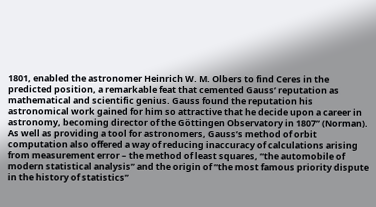1801, enabled the astronomer Heinrich W. M. Olbers to find Ceres in the predicted position, a remarkable feat that cemented Gauss’ reputation as mathematical and scientific genius. Gauss found the reputation his astronomical work gained for him so attractive that he decide upon a career in astronomy, becoming director of the Göttingen Observatory in 1807” (Norman). As well as providing a tool for astronomers, Gauss’s method of orbit computation also offered a way of reducing inaccuracy of calculations arising from measurement error – the method of least squares, “the automobile of modern statistical analysis” and the origin of “the most famous priority dispute in the history of statistics”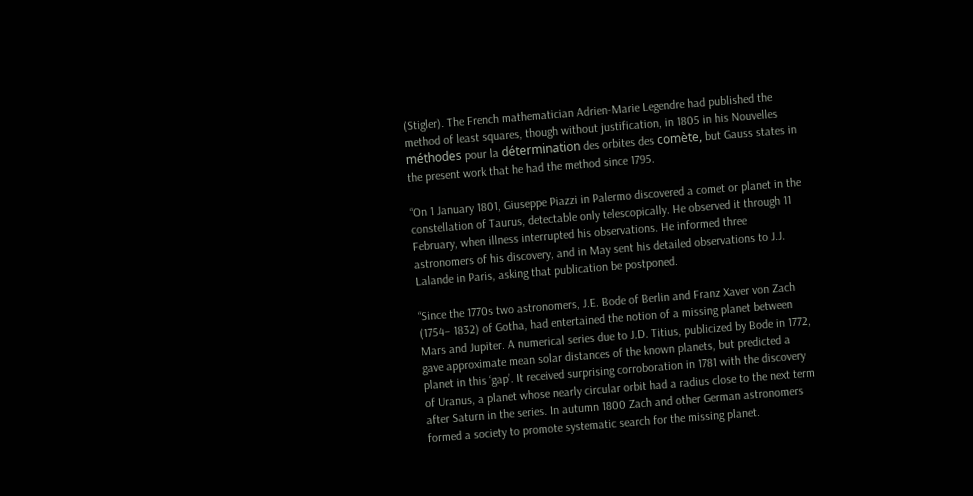(Stigler). The French mathematician Adrien-Marie Legendre had published the method of least squares, though without justification, in 1805 in his Nouvelles méthodes pour la détermination des orbites des comète, but Gauss states in the present work that he had the method since 1795.

“On 1 January 1801, Giuseppe Piazzi in Palermo discovered a comet or planet in the constellation of Taurus, detectable only telescopically. He observed it through 11 February, when illness interrupted his observations. He informed three astronomers of his discovery, and in May sent his detailed observations to J.J. Lalande in Paris, asking that publication be postponed.

“Since the 1770s two astronomers, J.E. Bode of Berlin and Franz Xaver von Zach (1754– 1832) of Gotha, had entertained the notion of a missing planet between Mars and Jupiter. A numerical series due to J.D. Titius, publicized by Bode in 1772, gave approximate mean solar distances of the known planets, but predicted a planet in this ‘gap’. It received surprising corroboration in 1781 with the discovery of Uranus, a planet whose nearly circular orbit had a radius close to the next term after Saturn in the series. In autumn 1800 Zach and other German astronomers formed a society to promote systematic search for the missing planet.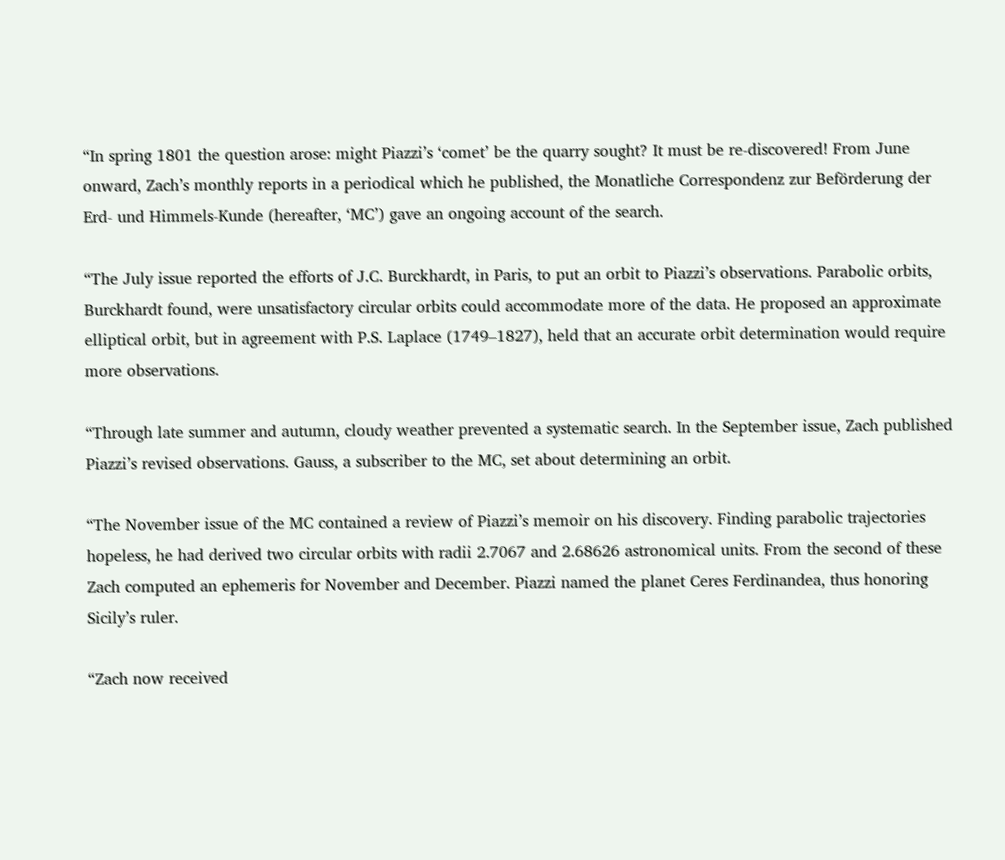“In spring 1801 the question arose: might Piazzi’s ‘comet’ be the quarry sought? It must be re-discovered! From June onward, Zach’s monthly reports in a periodical which he published, the Monatliche Correspondenz zur Beförderung der Erd- und Himmels-Kunde (hereafter, ‘MC’) gave an ongoing account of the search.

“The July issue reported the efforts of J.C. Burckhardt, in Paris, to put an orbit to Piazzi’s observations. Parabolic orbits, Burckhardt found, were unsatisfactory circular orbits could accommodate more of the data. He proposed an approximate elliptical orbit, but in agreement with P.S. Laplace (1749–1827), held that an accurate orbit determination would require more observations.

“Through late summer and autumn, cloudy weather prevented a systematic search. In the September issue, Zach published Piazzi’s revised observations. Gauss, a subscriber to the MC, set about determining an orbit.

“The November issue of the MC contained a review of Piazzi’s memoir on his discovery. Finding parabolic trajectories hopeless, he had derived two circular orbits with radii 2.7067 and 2.68626 astronomical units. From the second of these Zach computed an ephemeris for November and December. Piazzi named the planet Ceres Ferdinandea, thus honoring Sicily’s ruler.

“Zach now received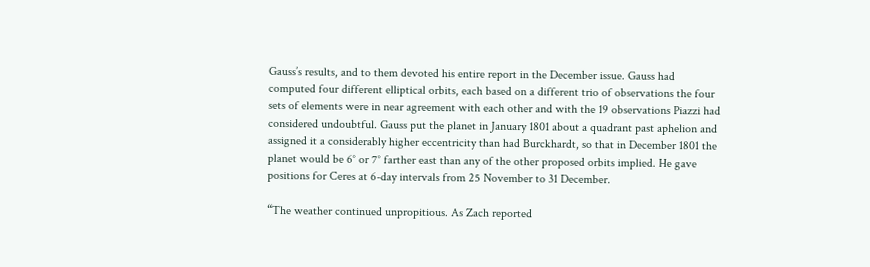Gauss’s results, and to them devoted his entire report in the December issue. Gauss had computed four different elliptical orbits, each based on a different trio of observations the four sets of elements were in near agreement with each other and with the 19 observations Piazzi had considered undoubtful. Gauss put the planet in January 1801 about a quadrant past aphelion and assigned it a considerably higher eccentricity than had Burckhardt, so that in December 1801 the planet would be 6° or 7° farther east than any of the other proposed orbits implied. He gave positions for Ceres at 6-day intervals from 25 November to 31 December.

“The weather continued unpropitious. As Zach reported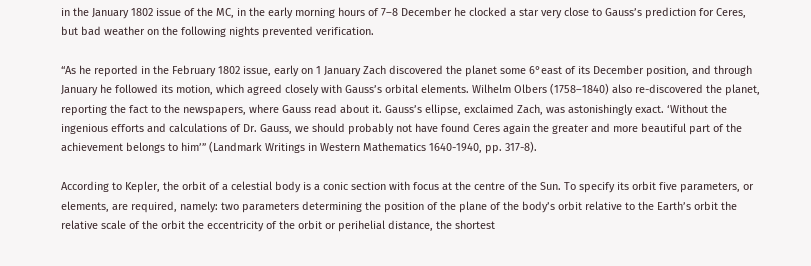in the January 1802 issue of the MC, in the early morning hours of 7–8 December he clocked a star very close to Gauss’s prediction for Ceres, but bad weather on the following nights prevented verification.

“As he reported in the February 1802 issue, early on 1 January Zach discovered the planet some 6°east of its December position, and through January he followed its motion, which agreed closely with Gauss’s orbital elements. Wilhelm Olbers (1758–1840) also re-discovered the planet, reporting the fact to the newspapers, where Gauss read about it. Gauss’s ellipse, exclaimed Zach, was astonishingly exact. ‘Without the ingenious efforts and calculations of Dr. Gauss, we should probably not have found Ceres again the greater and more beautiful part of the achievement belongs to him’” (Landmark Writings in Western Mathematics 1640-1940, pp. 317-8).

According to Kepler, the orbit of a celestial body is a conic section with focus at the centre of the Sun. To specify its orbit five parameters, or elements, are required, namely: two parameters determining the position of the plane of the body’s orbit relative to the Earth’s orbit the relative scale of the orbit the eccentricity of the orbit or perihelial distance, the shortest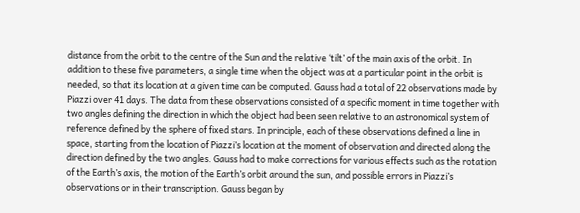distance from the orbit to the centre of the Sun and the relative ‘tilt’ of the main axis of the orbit. In addition to these five parameters, a single time when the object was at a particular point in the orbit is needed, so that its location at a given time can be computed. Gauss had a total of 22 observations made by Piazzi over 41 days. The data from these observations consisted of a specific moment in time together with two angles defining the direction in which the object had been seen relative to an astronomical system of reference defined by the sphere of fixed stars. In principle, each of these observations defined a line in space, starting from the location of Piazzi’s location at the moment of observation and directed along the direction defined by the two angles. Gauss had to make corrections for various effects such as the rotation of the Earth’s axis, the motion of the Earth’s orbit around the sun, and possible errors in Piazzi’s observations or in their transcription. Gauss began by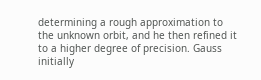determining a rough approximation to the unknown orbit, and he then refined it to a higher degree of precision. Gauss initially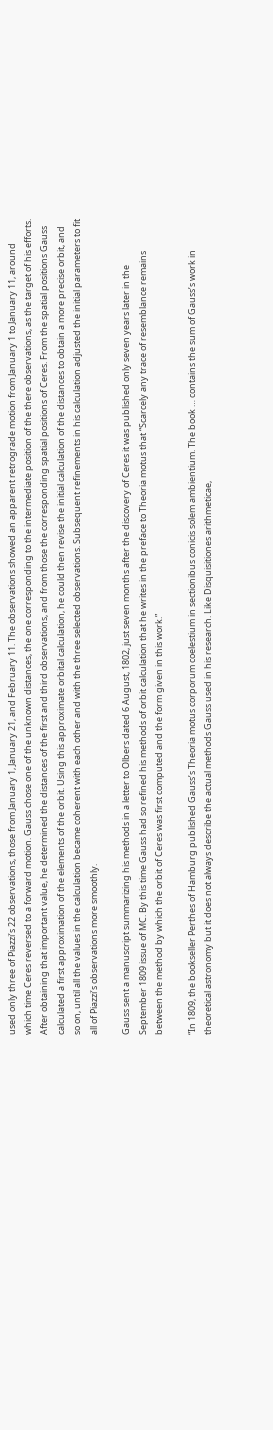used only three of Piazzi’s 22 observations, those from January 1, January 21, and February 11. The observations showed an apparent retrograde motion from January 1 to January 11, around which time Ceres reversed to a forward motion. Gauss chose one of the unknown distances, the one corresponding to the intermediate position of the there observations, as the target of his efforts. After obtaining that important value, he determined the distances of the first and third observations, and from those the corresponding spatial positions of Ceres. From the spatial positions Gauss calculated a first approximation of the elements of the orbit. Using this approximate orbital calculation, he could then revise the initial calculation of the distances to obtain a more precise orbit, and so on, until all the values in the calculation became coherent with each other and with the three selected observations. Subsequent refinements in his calculation adjusted the initial parameters to fit all of Piazzi’s observations more smoothly.

Gauss sent a manuscript summarizing his methods in a letter to Olbers dated 6 August, 1802, just seven months after the discovery of Ceres it was published only seven years later in the September 1809 issue of MC. By this time Gauss had so refined his methods of orbit calculation that he writes in the preface to Theoria motus that “Scarcely any trace of resemblance remains between the method by which the orbit of Ceres was first computed and the form given in this work.”

“In 1809, the bookseller Perthes of Hamburg published Gauss’s Theoria motus corporum coelestium in sectionibus conicis solem ambientium. The book … contains the sum of Gauss’s work in theoretical astronomy but it does not always describe the actual methods Gauss used in his research. Like Disquisitiones arithmeticae,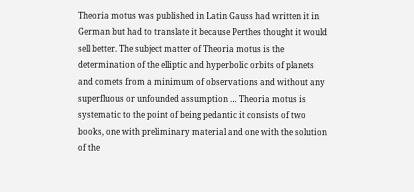Theoria motus was published in Latin Gauss had written it in German but had to translate it because Perthes thought it would sell better. The subject matter of Theoria motus is the determination of the elliptic and hyperbolic orbits of planets and comets from a minimum of observations and without any superfluous or unfounded assumption … Theoria motus is systematic to the point of being pedantic it consists of two books, one with preliminary material and one with the solution of the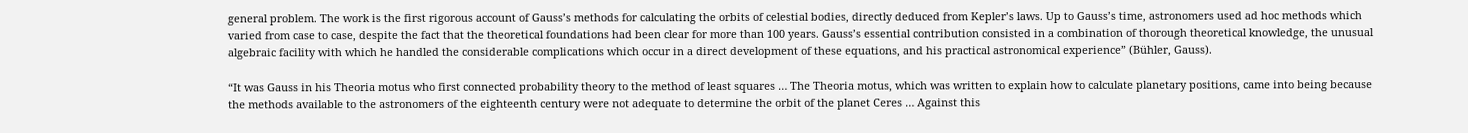general problem. The work is the first rigorous account of Gauss’s methods for calculating the orbits of celestial bodies, directly deduced from Kepler’s laws. Up to Gauss’s time, astronomers used ad hoc methods which varied from case to case, despite the fact that the theoretical foundations had been clear for more than 100 years. Gauss’s essential contribution consisted in a combination of thorough theoretical knowledge, the unusual algebraic facility with which he handled the considerable complications which occur in a direct development of these equations, and his practical astronomical experience” (Bühler, Gauss).

“It was Gauss in his Theoria motus who first connected probability theory to the method of least squares … The Theoria motus, which was written to explain how to calculate planetary positions, came into being because the methods available to the astronomers of the eighteenth century were not adequate to determine the orbit of the planet Ceres … Against this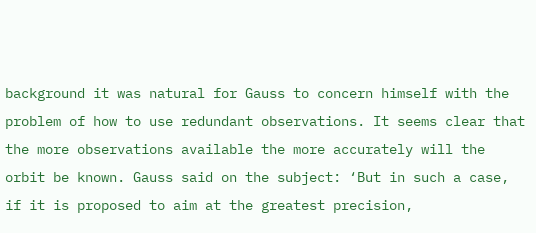background it was natural for Gauss to concern himself with the problem of how to use redundant observations. It seems clear that the more observations available the more accurately will the orbit be known. Gauss said on the subject: ‘But in such a case, if it is proposed to aim at the greatest precision,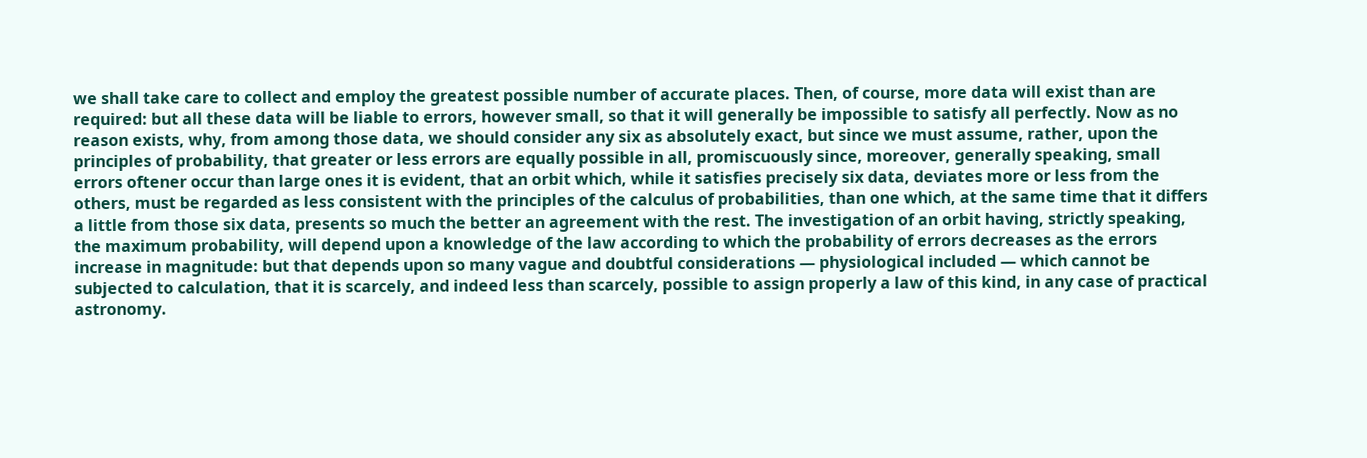we shall take care to collect and employ the greatest possible number of accurate places. Then, of course, more data will exist than are required: but all these data will be liable to errors, however small, so that it will generally be impossible to satisfy all perfectly. Now as no reason exists, why, from among those data, we should consider any six as absolutely exact, but since we must assume, rather, upon the principles of probability, that greater or less errors are equally possible in all, promiscuously since, moreover, generally speaking, small errors oftener occur than large ones it is evident, that an orbit which, while it satisfies precisely six data, deviates more or less from the others, must be regarded as less consistent with the principles of the calculus of probabilities, than one which, at the same time that it differs a little from those six data, presents so much the better an agreement with the rest. The investigation of an orbit having, strictly speaking, the maximum probability, will depend upon a knowledge of the law according to which the probability of errors decreases as the errors increase in magnitude: but that depends upon so many vague and doubtful considerations — physiological included — which cannot be subjected to calculation, that it is scarcely, and indeed less than scarcely, possible to assign properly a law of this kind, in any case of practical astronomy.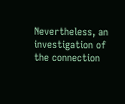Nevertheless, an investigation of the connection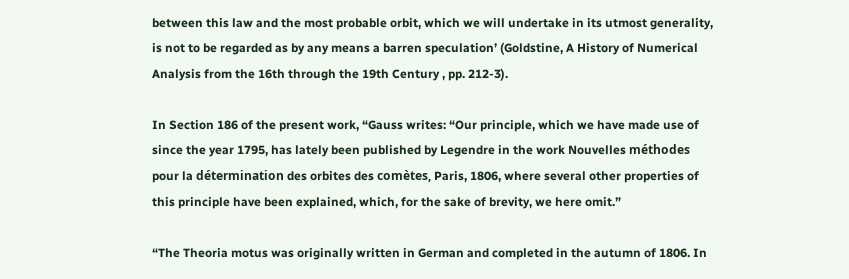between this law and the most probable orbit, which we will undertake in its utmost generality, is not to be regarded as by any means a barren speculation’ (Goldstine, A History of Numerical Analysis from the 16th through the 19th Century , pp. 212-3).

In Section 186 of the present work, “Gauss writes: “Our principle, which we have made use of since the year 1795, has lately been published by Legendre in the work Nouvelles méthodes pour la détermination des orbites des comètes, Paris, 1806, where several other properties of this principle have been explained, which, for the sake of brevity, we here omit.”

“The Theoria motus was originally written in German and completed in the autumn of 1806. In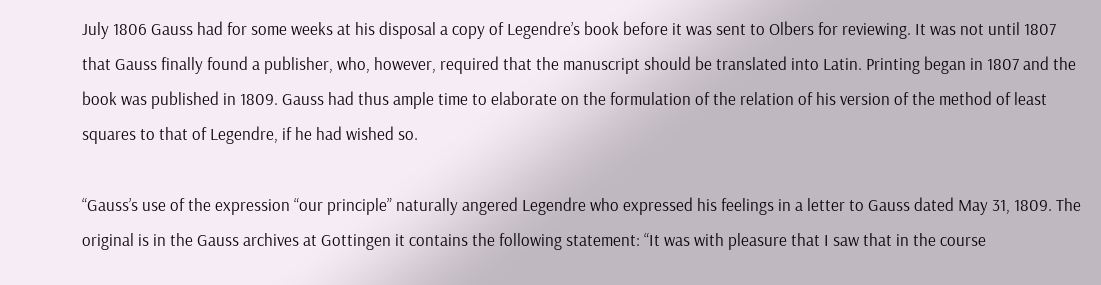July 1806 Gauss had for some weeks at his disposal a copy of Legendre’s book before it was sent to Olbers for reviewing. It was not until 1807 that Gauss finally found a publisher, who, however, required that the manuscript should be translated into Latin. Printing began in 1807 and the book was published in 1809. Gauss had thus ample time to elaborate on the formulation of the relation of his version of the method of least squares to that of Legendre, if he had wished so.

“Gauss’s use of the expression “our principle” naturally angered Legendre who expressed his feelings in a letter to Gauss dated May 31, 1809. The original is in the Gauss archives at Gottingen it contains the following statement: “It was with pleasure that I saw that in the course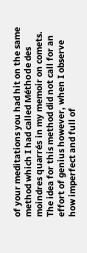of your meditations you had hit on the same method which I had called Méthode des moindres quarrés in my memoir on comets. The idea for this method did not call for an effort of genius however, when I observe how imperfect and full of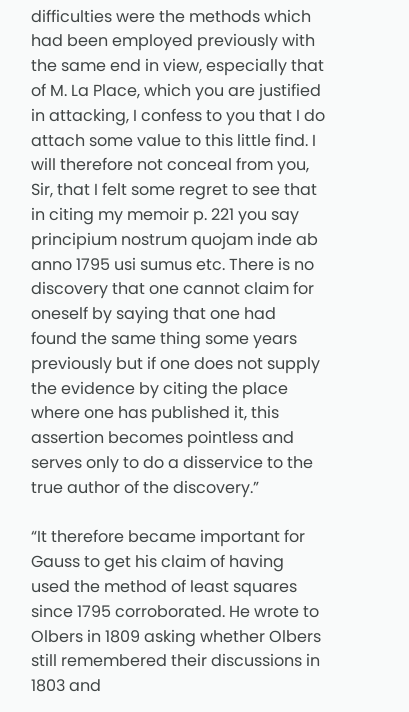difficulties were the methods which had been employed previously with the same end in view, especially that of M. La Place, which you are justified in attacking, I confess to you that I do attach some value to this little find. I will therefore not conceal from you, Sir, that I felt some regret to see that in citing my memoir p. 221 you say principium nostrum quojam inde ab anno 1795 usi sumus etc. There is no discovery that one cannot claim for oneself by saying that one had found the same thing some years previously but if one does not supply the evidence by citing the place where one has published it, this assertion becomes pointless and serves only to do a disservice to the true author of the discovery.”

“It therefore became important for Gauss to get his claim of having used the method of least squares since 1795 corroborated. He wrote to Olbers in 1809 asking whether Olbers still remembered their discussions in 1803 and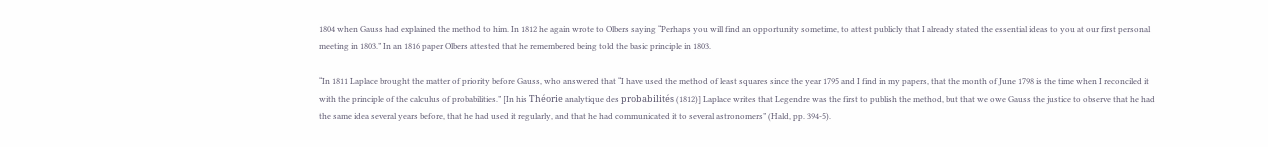1804 when Gauss had explained the method to him. In 1812 he again wrote to Olbers saying “Perhaps you will find an opportunity sometime, to attest publicly that I already stated the essential ideas to you at our first personal meeting in 1803.” In an 1816 paper Olbers attested that he remembered being told the basic principle in 1803.

“In 1811 Laplace brought the matter of priority before Gauss, who answered that “I have used the method of least squares since the year 1795 and I find in my papers, that the month of June 1798 is the time when I reconciled it with the principle of the calculus of probabilities.” [In his Théorie analytique des probabilités (1812)] Laplace writes that Legendre was the first to publish the method, but that we owe Gauss the justice to observe that he had the same idea several years before, that he had used it regularly, and that he had communicated it to several astronomers” (Hald, pp. 394-5).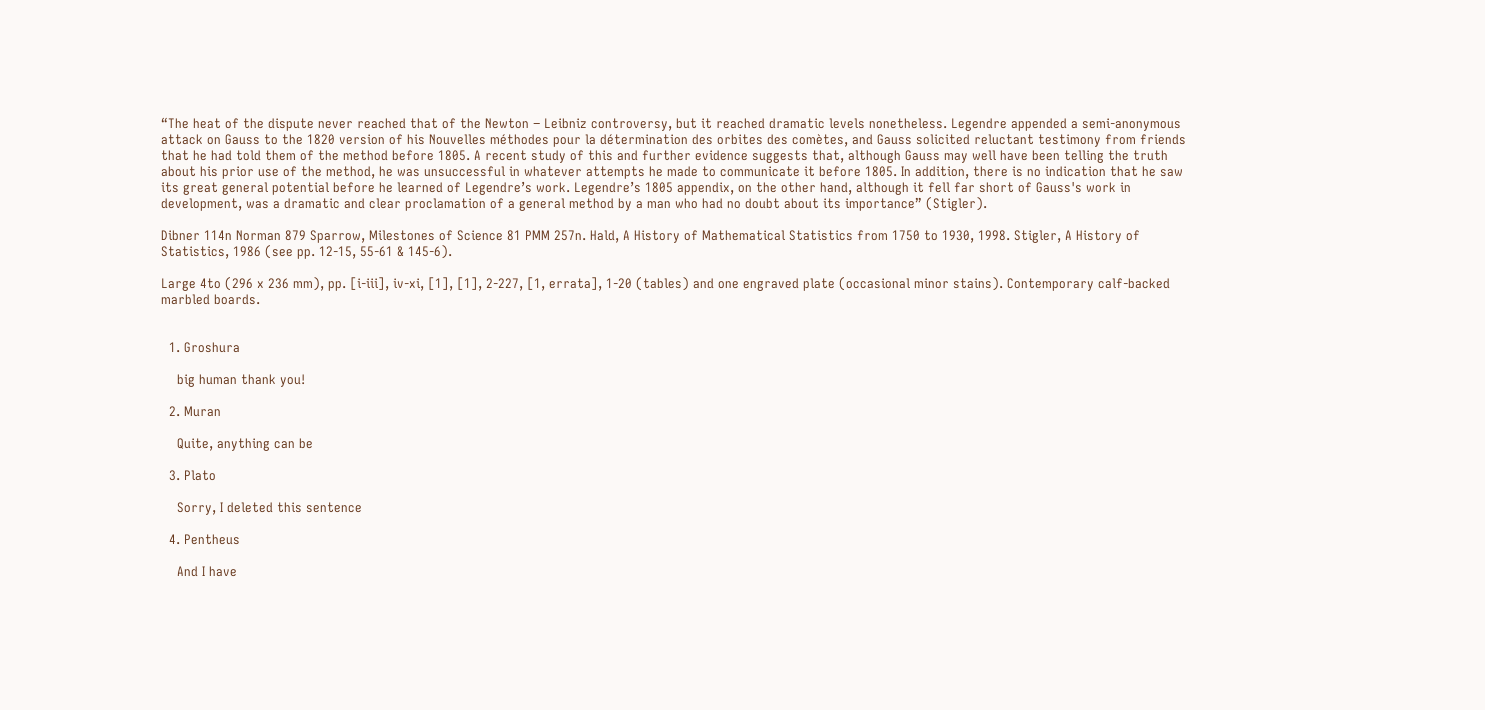“The heat of the dispute never reached that of the Newton − Leibniz controversy, but it reached dramatic levels nonetheless. Legendre appended a semi-anonymous attack on Gauss to the 1820 version of his Nouvelles méthodes pour la détermination des orbites des comètes, and Gauss solicited reluctant testimony from friends that he had told them of the method before 1805. A recent study of this and further evidence suggests that, although Gauss may well have been telling the truth about his prior use of the method, he was unsuccessful in whatever attempts he made to communicate it before 1805. In addition, there is no indication that he saw its great general potential before he learned of Legendre’s work. Legendre’s 1805 appendix, on the other hand, although it fell far short of Gauss's work in development, was a dramatic and clear proclamation of a general method by a man who had no doubt about its importance” (Stigler).

Dibner 114n Norman 879 Sparrow, Milestones of Science 81 PMM 257n. Hald, A History of Mathematical Statistics from 1750 to 1930, 1998. Stigler, A History of Statistics, 1986 (see pp. 12-15, 55-61 & 145-6).

Large 4to (296 x 236 mm), pp. [i-iii], iv-xi, [1], [1], 2-227, [1, errata], 1-20 (tables) and one engraved plate (occasional minor stains). Contemporary calf-backed marbled boards.


  1. Groshura

    big human thank you!

  2. Muran

    Quite, anything can be

  3. Plato

    Sorry, I deleted this sentence

  4. Pentheus

    And I have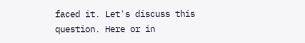faced it. Let's discuss this question. Here or in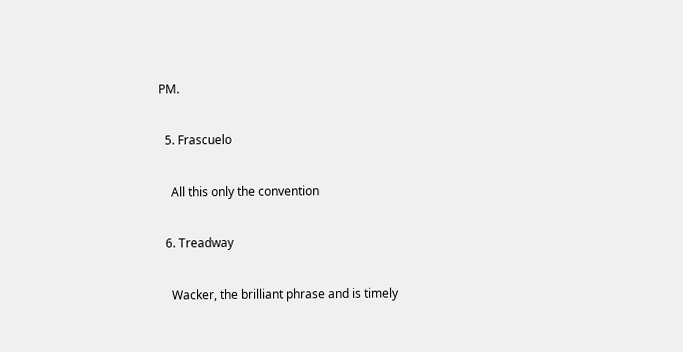PM.

  5. Frascuelo

    All this only the convention

  6. Treadway

    Wacker, the brilliant phrase and is timely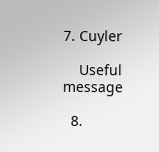7. Cuyler

    Useful message

  8.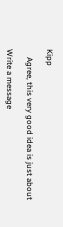Kipp

    Agree, this very good idea is just about

Write a message